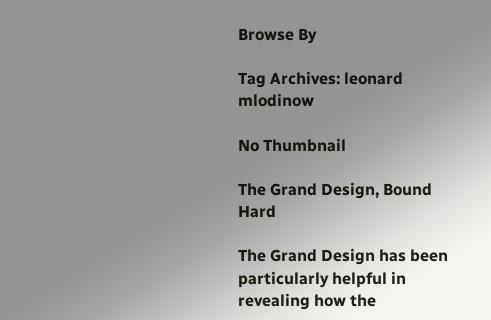Browse By

Tag Archives: leonard mlodinow

No Thumbnail

The Grand Design, Bound Hard

The Grand Design has been particularly helpful in revealing how the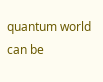quantum world can be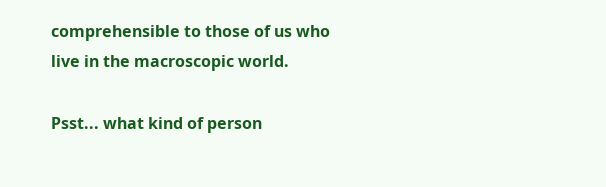comprehensible to those of us who live in the macroscopic world.

Psst... what kind of person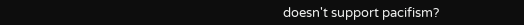doesn't support pacifism?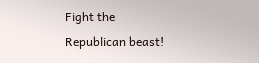Fight the Republican beast!